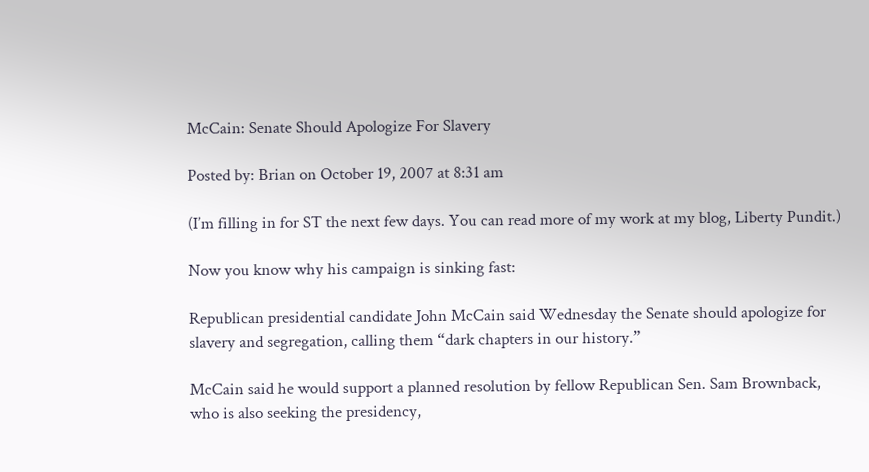McCain: Senate Should Apologize For Slavery

Posted by: Brian on October 19, 2007 at 8:31 am

(I’m filling in for ST the next few days. You can read more of my work at my blog, Liberty Pundit.)

Now you know why his campaign is sinking fast:

Republican presidential candidate John McCain said Wednesday the Senate should apologize for slavery and segregation, calling them “dark chapters in our history.”

McCain said he would support a planned resolution by fellow Republican Sen. Sam Brownback, who is also seeking the presidency,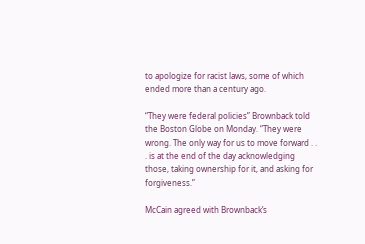to apologize for racist laws, some of which ended more than a century ago.

“They were federal policies” Brownback told the Boston Globe on Monday. “They were wrong. The only way for us to move forward . . . is at the end of the day acknowledging those, taking ownership for it, and asking for forgiveness.”

McCain agreed with Brownback’s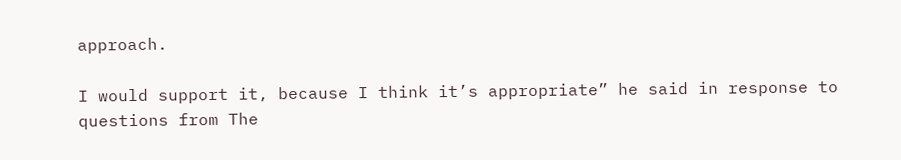approach.

I would support it, because I think it’s appropriate” he said in response to questions from The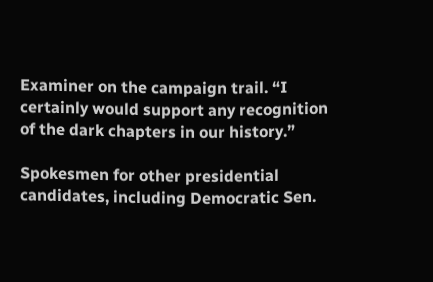Examiner on the campaign trail. “I certainly would support any recognition of the dark chapters in our history.”

Spokesmen for other presidential candidates, including Democratic Sen.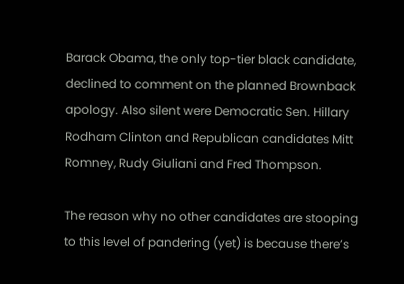Barack Obama, the only top-tier black candidate, declined to comment on the planned Brownback apology. Also silent were Democratic Sen. Hillary Rodham Clinton and Republican candidates Mitt Romney, Rudy Giuliani and Fred Thompson.

The reason why no other candidates are stooping to this level of pandering (yet) is because there’s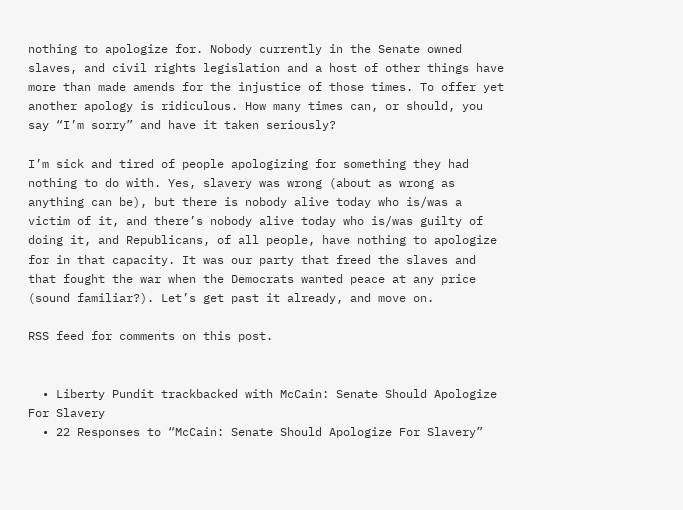nothing to apologize for. Nobody currently in the Senate owned slaves, and civil rights legislation and a host of other things have more than made amends for the injustice of those times. To offer yet another apology is ridiculous. How many times can, or should, you say “I’m sorry” and have it taken seriously?

I’m sick and tired of people apologizing for something they had nothing to do with. Yes, slavery was wrong (about as wrong as anything can be), but there is nobody alive today who is/was a victim of it, and there’s nobody alive today who is/was guilty of doing it, and Republicans, of all people, have nothing to apologize for in that capacity. It was our party that freed the slaves and that fought the war when the Democrats wanted peace at any price (sound familiar?). Let’s get past it already, and move on.

RSS feed for comments on this post.


  • Liberty Pundit trackbacked with McCain: Senate Should Apologize For Slavery
  • 22 Responses to “McCain: Senate Should Apologize For Slavery”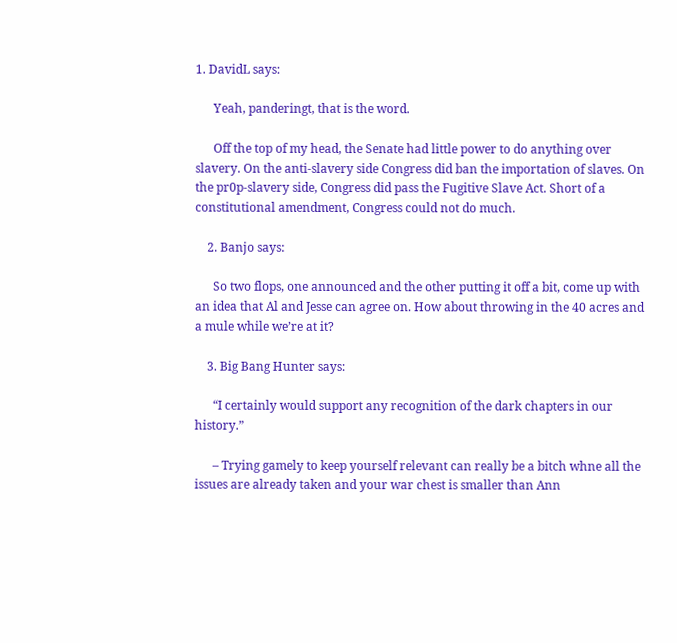1. DavidL says:

      Yeah, panderingt, that is the word.

      Off the top of my head, the Senate had little power to do anything over slavery. On the anti-slavery side Congress did ban the importation of slaves. On the pr0p-slavery side, Congress did pass the Fugitive Slave Act. Short of a constitutional amendment, Congress could not do much.

    2. Banjo says:

      So two flops, one announced and the other putting it off a bit, come up with an idea that Al and Jesse can agree on. How about throwing in the 40 acres and a mule while we’re at it?

    3. Big Bang Hunter says:

      “I certainly would support any recognition of the dark chapters in our history.”

      – Trying gamely to keep yourself relevant can really be a bitch whne all the issues are already taken and your war chest is smaller than Ann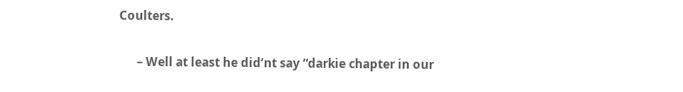Coulters.

      – Well at least he did’nt say “darkie chapter in our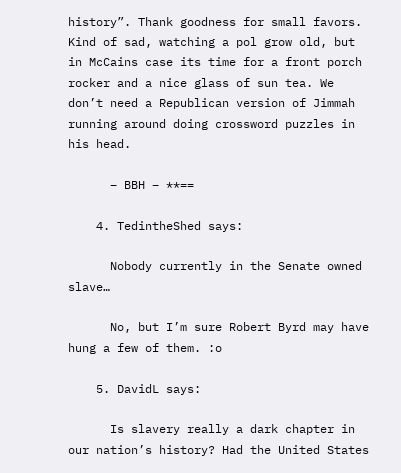history”. Thank goodness for small favors. Kind of sad, watching a pol grow old, but in McCains case its time for a front porch rocker and a nice glass of sun tea. We don’t need a Republican version of Jimmah running around doing crossword puzzles in his head.

      – BBH – **==

    4. TedintheShed says:

      Nobody currently in the Senate owned slave…

      No, but I’m sure Robert Byrd may have hung a few of them. :o

    5. DavidL says:

      Is slavery really a dark chapter in our nation’s history? Had the United States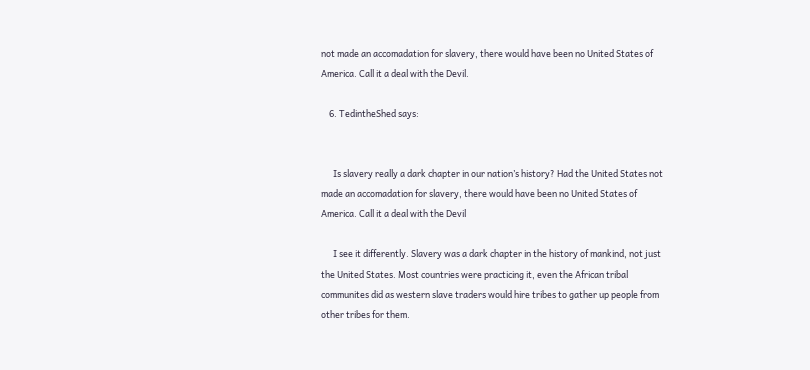not made an accomadation for slavery, there would have been no United States of America. Call it a deal with the Devil.

    6. TedintheShed says:


      Is slavery really a dark chapter in our nation’s history? Had the United States not made an accomadation for slavery, there would have been no United States of America. Call it a deal with the Devil

      I see it differently. Slavery was a dark chapter in the history of mankind, not just the United States. Most countries were practicing it, even the African tribal communites did as western slave traders would hire tribes to gather up people from other tribes for them.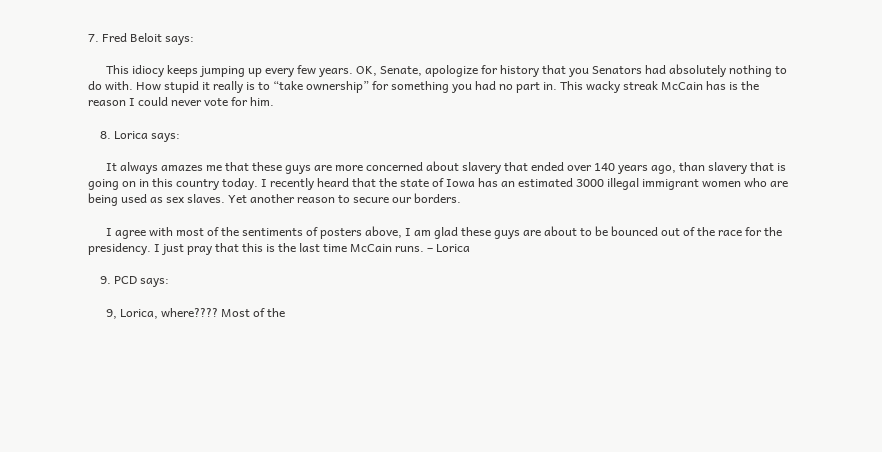7. Fred Beloit says:

      This idiocy keeps jumping up every few years. OK, Senate, apologize for history that you Senators had absolutely nothing to do with. How stupid it really is to “take ownership” for something you had no part in. This wacky streak McCain has is the reason I could never vote for him.

    8. Lorica says:

      It always amazes me that these guys are more concerned about slavery that ended over 140 years ago, than slavery that is going on in this country today. I recently heard that the state of Iowa has an estimated 3000 illegal immigrant women who are being used as sex slaves. Yet another reason to secure our borders.

      I agree with most of the sentiments of posters above, I am glad these guys are about to be bounced out of the race for the presidency. I just pray that this is the last time McCain runs. – Lorica

    9. PCD says:

      9, Lorica, where???? Most of the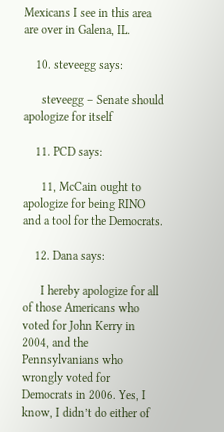Mexicans I see in this area are over in Galena, IL.

    10. steveegg says:

      steveegg – Senate should apologize for itself

    11. PCD says:

      11, McCain ought to apologize for being RINO and a tool for the Democrats.

    12. Dana says:

      I hereby apologize for all of those Americans who voted for John Kerry in 2004, and the Pennsylvanians who wrongly voted for Democrats in 2006. Yes, I know, I didn’t do either of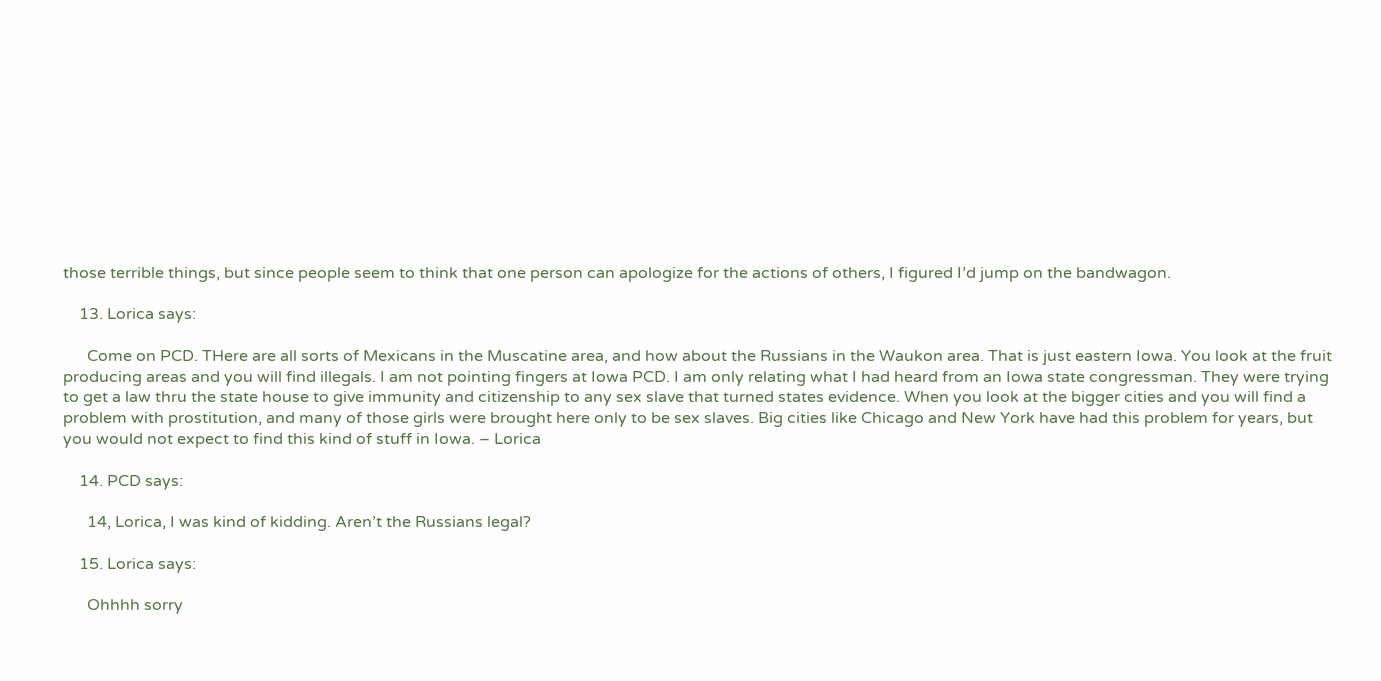those terrible things, but since people seem to think that one person can apologize for the actions of others, I figured I’d jump on the bandwagon.

    13. Lorica says:

      Come on PCD. THere are all sorts of Mexicans in the Muscatine area, and how about the Russians in the Waukon area. That is just eastern Iowa. You look at the fruit producing areas and you will find illegals. I am not pointing fingers at Iowa PCD. I am only relating what I had heard from an Iowa state congressman. They were trying to get a law thru the state house to give immunity and citizenship to any sex slave that turned states evidence. When you look at the bigger cities and you will find a problem with prostitution, and many of those girls were brought here only to be sex slaves. Big cities like Chicago and New York have had this problem for years, but you would not expect to find this kind of stuff in Iowa. – Lorica

    14. PCD says:

      14, Lorica, I was kind of kidding. Aren’t the Russians legal?

    15. Lorica says:

      Ohhhh sorry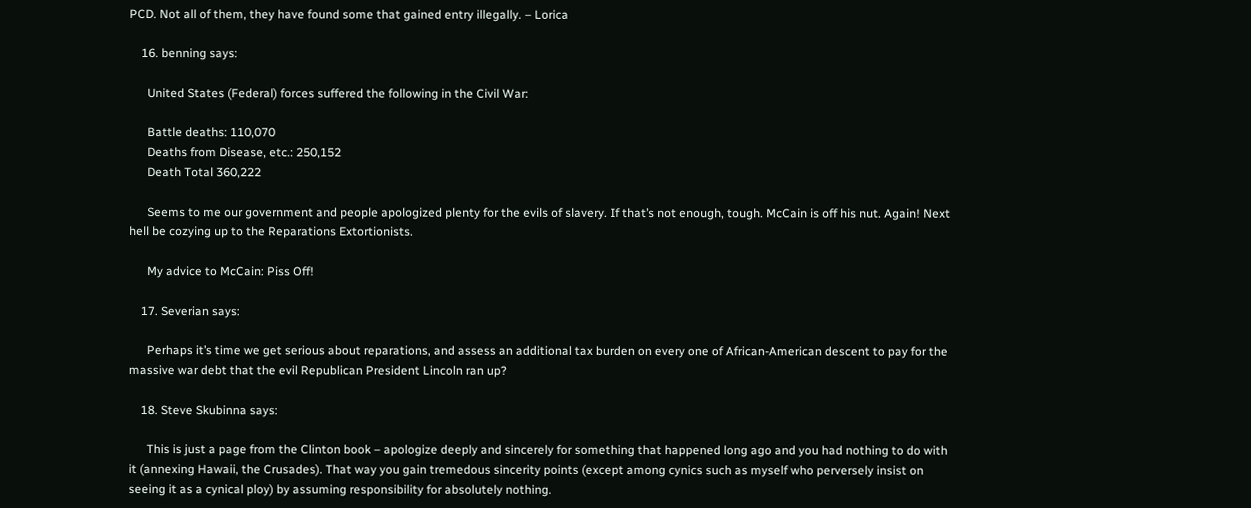PCD. Not all of them, they have found some that gained entry illegally. – Lorica

    16. benning says:

      United States (Federal) forces suffered the following in the Civil War:

      Battle deaths: 110,070
      Deaths from Disease, etc.: 250,152
      Death Total 360,222

      Seems to me our government and people apologized plenty for the evils of slavery. If that’s not enough, tough. McCain is off his nut. Again! Next hell be cozying up to the Reparations Extortionists.

      My advice to McCain: Piss Off!

    17. Severian says:

      Perhaps it’s time we get serious about reparations, and assess an additional tax burden on every one of African-American descent to pay for the massive war debt that the evil Republican President Lincoln ran up?

    18. Steve Skubinna says:

      This is just a page from the Clinton book – apologize deeply and sincerely for something that happened long ago and you had nothing to do with it (annexing Hawaii, the Crusades). That way you gain tremedous sincerity points (except among cynics such as myself who perversely insist on seeing it as a cynical ploy) by assuming responsibility for absolutely nothing.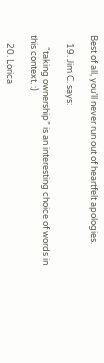Best of all, you’ll never run out of heartfelt apologies.

    19. Jim C. says:

      “taking ownership” is an interesting choice of words in this context. :)

    20. Lorica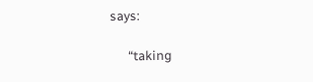says:

      “taking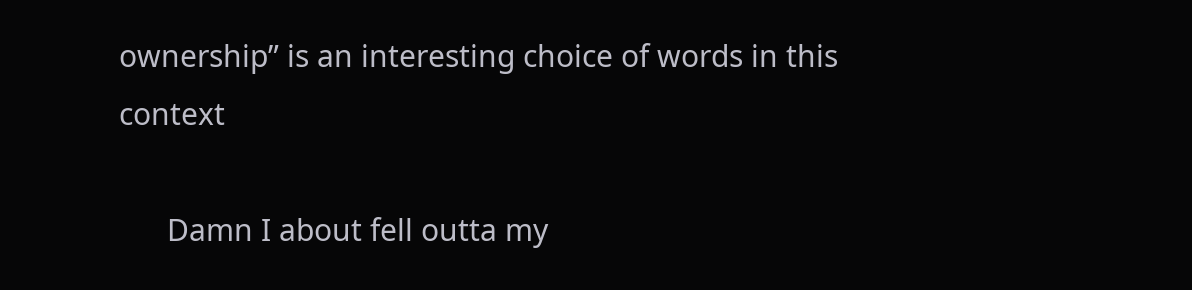ownership” is an interesting choice of words in this context

      Damn I about fell outta my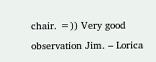chair. =)) Very good observation Jim. – Lorica